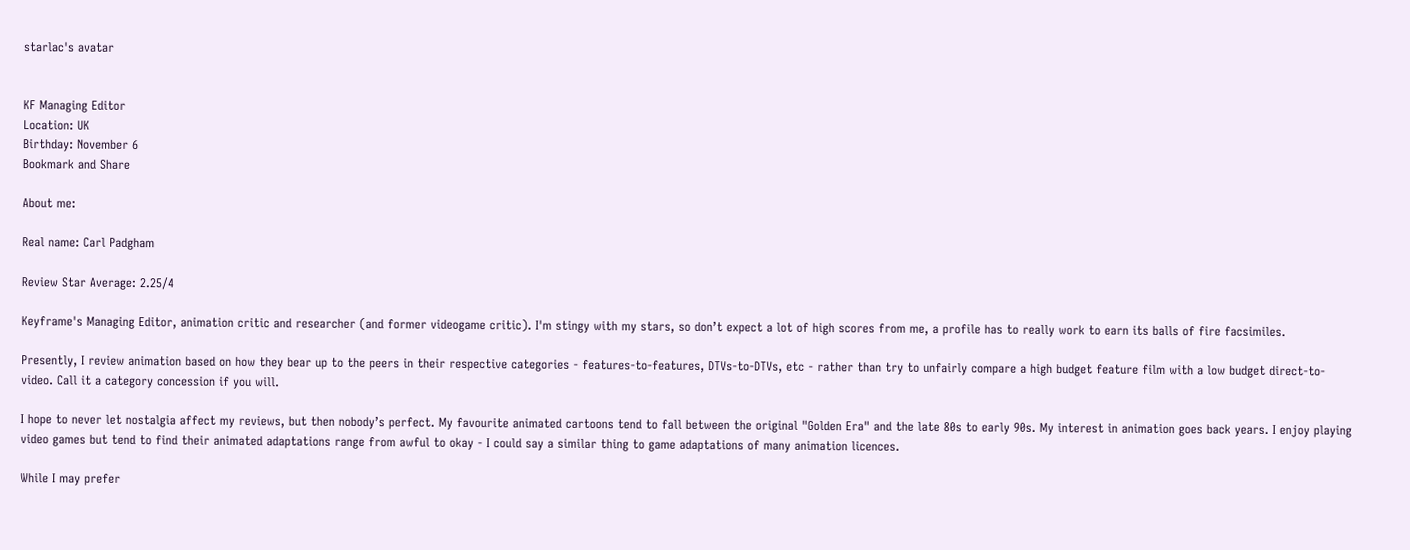starlac's avatar


KF Managing Editor
Location: UK
Birthday: November 6
Bookmark and Share

About me:

Real name: Carl Padgham

Review Star Average: 2.25/4

Keyframe's Managing Editor, animation critic and researcher (and former videogame critic). I'm stingy with my stars, so don’t expect a lot of high scores from me, a profile has to really work to earn its balls of fire facsimiles.

Presently, I review animation based on how they bear up to the peers in their respective categories - features-to-features, DTVs-to-DTVs, etc - rather than try to unfairly compare a high budget feature film with a low budget direct-to-video. Call it a category concession if you will.

I hope to never let nostalgia affect my reviews, but then nobody’s perfect. My favourite animated cartoons tend to fall between the original "Golden Era" and the late 80s to early 90s. My interest in animation goes back years. I enjoy playing video games but tend to find their animated adaptations range from awful to okay - I could say a similar thing to game adaptations of many animation licences.

While I may prefer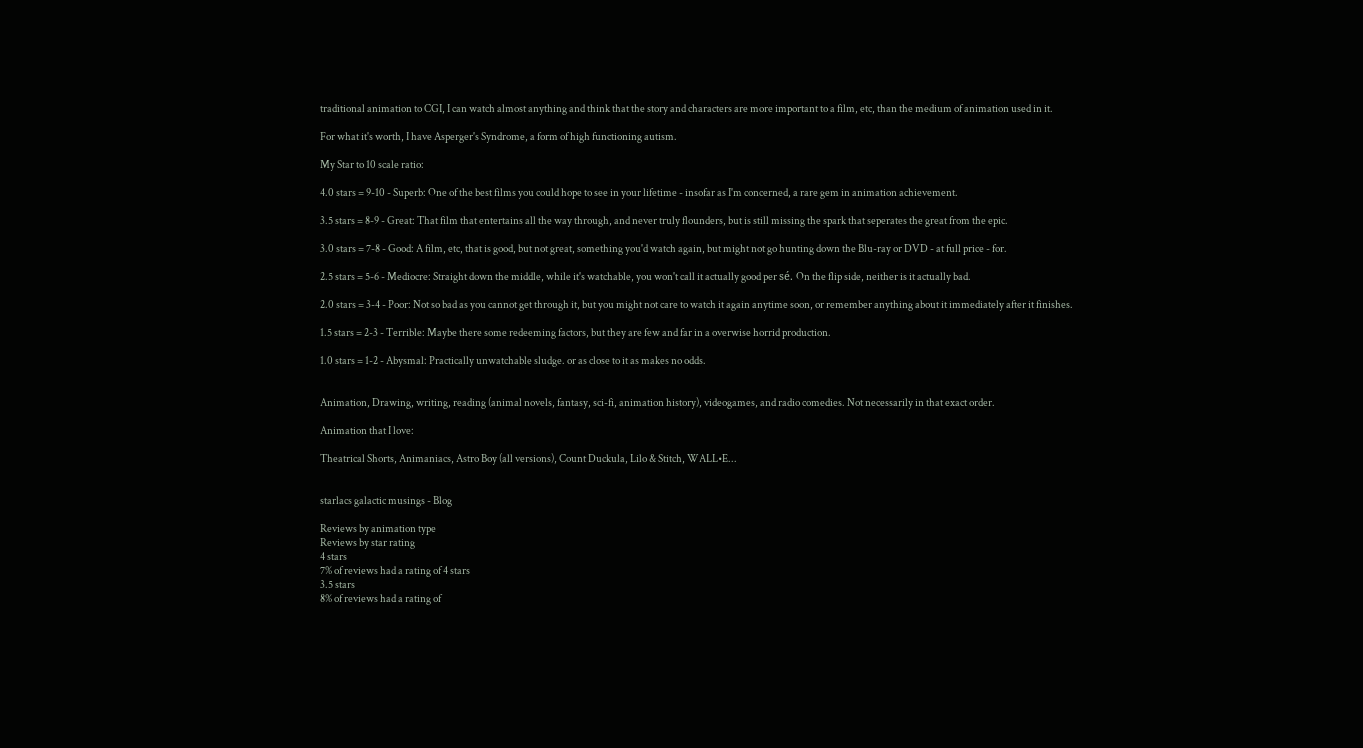traditional animation to CGI, I can watch almost anything and think that the story and characters are more important to a film, etc, than the medium of animation used in it.

For what it's worth, I have Asperger's Syndrome, a form of high functioning autism.

My Star to 10 scale ratio:

4.0 stars = 9-10 - Superb: One of the best films you could hope to see in your lifetime - insofar as I'm concerned, a rare gem in animation achievement.

3.5 stars = 8-9 - Great: That film that entertains all the way through, and never truly flounders, but is still missing the spark that seperates the great from the epic.

3.0 stars = 7-8 - Good: A film, etc, that is good, but not great, something you'd watch again, but might not go hunting down the Blu-ray or DVD - at full price - for.

2.5 stars = 5-6 - Mediocre: Straight down the middle, while it's watchable, you won't call it actually good per sé. On the flip side, neither is it actually bad.

2.0 stars = 3-4 - Poor: Not so bad as you cannot get through it, but you might not care to watch it again anytime soon, or remember anything about it immediately after it finishes.

1.5 stars = 2-3 - Terrible: Maybe there some redeeming factors, but they are few and far in a overwise horrid production.

1.0 stars = 1-2 - Abysmal: Practically unwatchable sludge. or as close to it as makes no odds.


Animation, Drawing, writing, reading (animal novels, fantasy, sci-fi, animation history), videogames, and radio comedies. Not necessarily in that exact order.

Animation that I love:

Theatrical Shorts, Animaniacs, Astro Boy (all versions), Count Duckula, Lilo & Stitch, WALL•E...


starlacs galactic musings - Blog

Reviews by animation type
Reviews by star rating
4 stars
7% of reviews had a rating of 4 stars
3.5 stars
8% of reviews had a rating of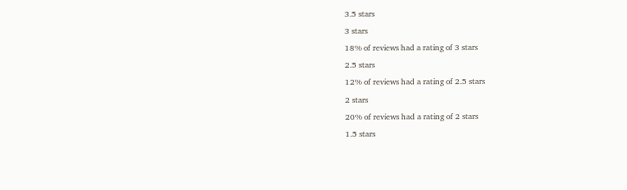3.5 stars
3 stars
18% of reviews had a rating of 3 stars
2.5 stars
12% of reviews had a rating of 2.5 stars
2 stars
20% of reviews had a rating of 2 stars
1.5 stars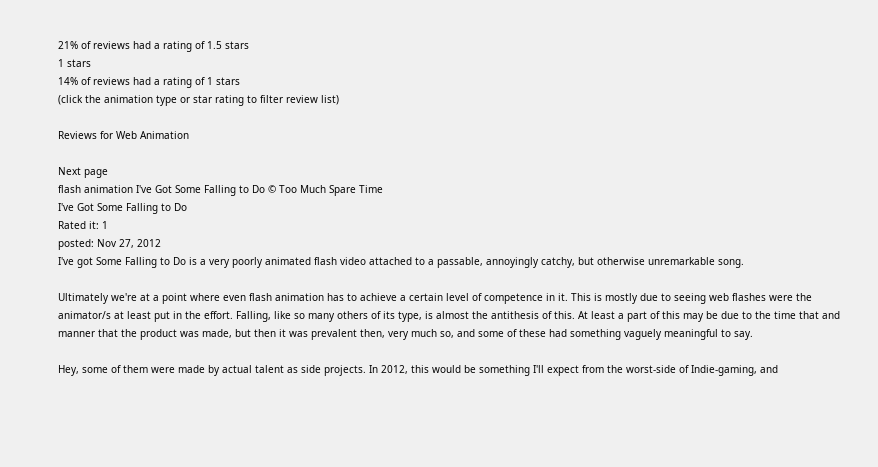21% of reviews had a rating of 1.5 stars
1 stars
14% of reviews had a rating of 1 stars
(click the animation type or star rating to filter review list)

Reviews for Web Animation

Next page
flash animation I've Got Some Falling to Do © Too Much Spare Time
I've Got Some Falling to Do
Rated it: 1
posted: Nov 27, 2012
I've got Some Falling to Do is a very poorly animated flash video attached to a passable, annoyingly catchy, but otherwise unremarkable song.

Ultimately we're at a point where even flash animation has to achieve a certain level of competence in it. This is mostly due to seeing web flashes were the animator/s at least put in the effort. Falling, like so many others of its type, is almost the antithesis of this. At least a part of this may be due to the time that and manner that the product was made, but then it was prevalent then, very much so, and some of these had something vaguely meaningful to say.

Hey, some of them were made by actual talent as side projects. In 2012, this would be something I'll expect from the worst-side of Indie-gaming, and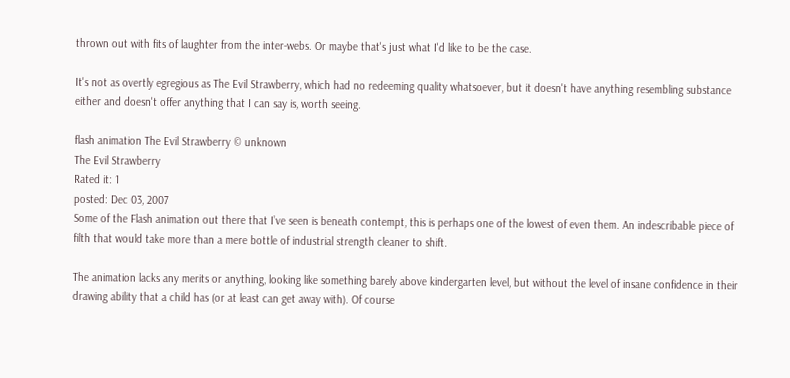thrown out with fits of laughter from the inter-webs. Or maybe that's just what I'd like to be the case.

It's not as overtly egregious as The Evil Strawberry, which had no redeeming quality whatsoever, but it doesn't have anything resembling substance either and doesn't offer anything that I can say is, worth seeing.

flash animation The Evil Strawberry © unknown
The Evil Strawberry
Rated it: 1
posted: Dec 03, 2007
Some of the Flash animation out there that I’ve seen is beneath contempt, this is perhaps one of the lowest of even them. An indescribable piece of filth that would take more than a mere bottle of industrial strength cleaner to shift.

The animation lacks any merits or anything, looking like something barely above kindergarten level, but without the level of insane confidence in their drawing ability that a child has (or at least can get away with). Of course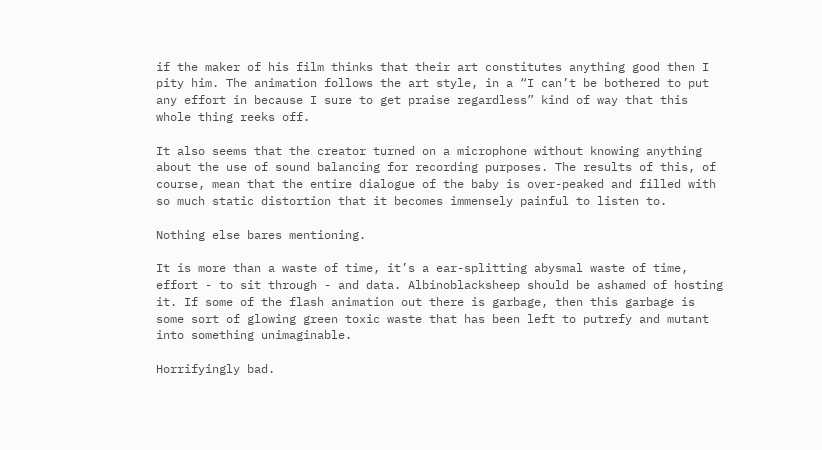if the maker of his film thinks that their art constitutes anything good then I pity him. The animation follows the art style, in a “I can’t be bothered to put any effort in because I sure to get praise regardless” kind of way that this whole thing reeks off.

It also seems that the creator turned on a microphone without knowing anything about the use of sound balancing for recording purposes. The results of this, of course, mean that the entire dialogue of the baby is over-peaked and filled with so much static distortion that it becomes immensely painful to listen to.

Nothing else bares mentioning.

It is more than a waste of time, it’s a ear-splitting abysmal waste of time, effort - to sit through - and data. Albinoblacksheep should be ashamed of hosting it. If some of the flash animation out there is garbage, then this garbage is some sort of glowing green toxic waste that has been left to putrefy and mutant into something unimaginable.

Horrifyingly bad.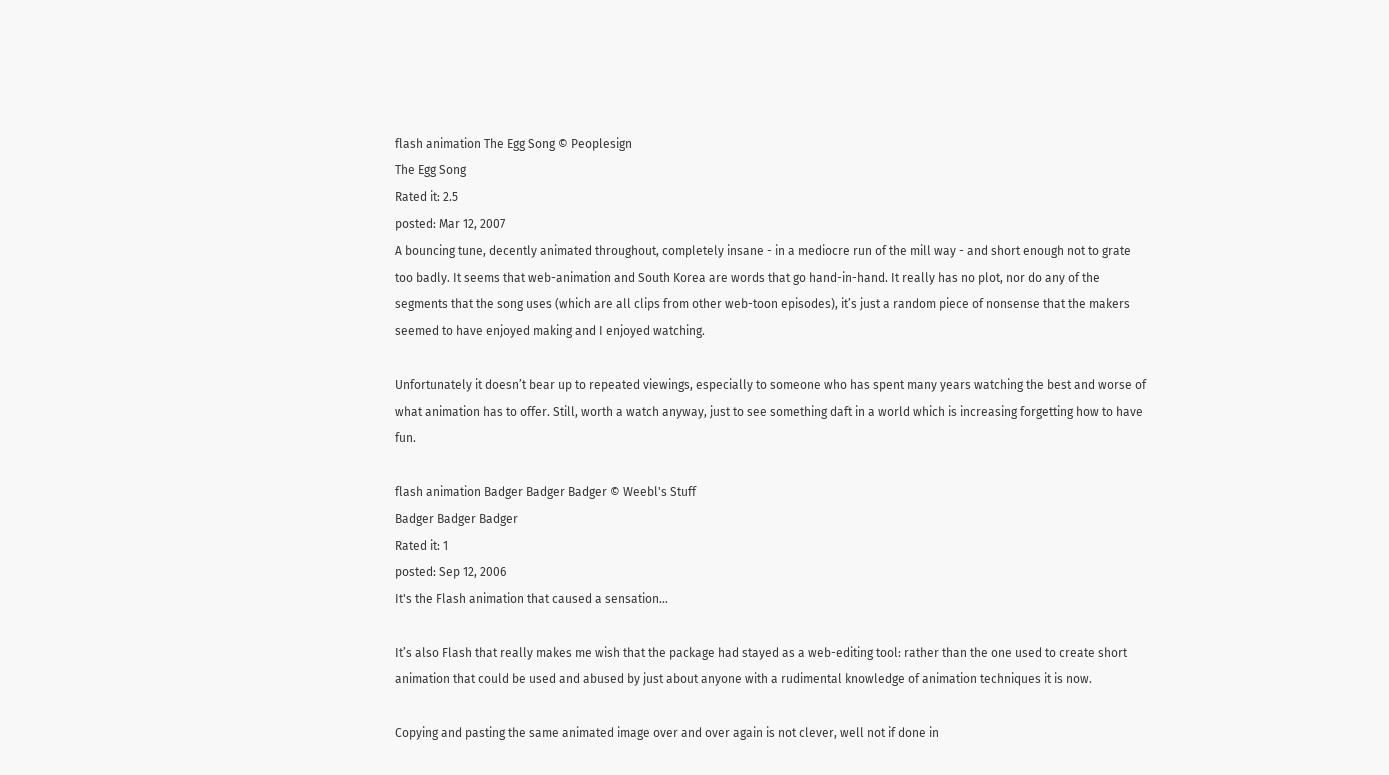flash animation The Egg Song © Peoplesign
The Egg Song
Rated it: 2.5
posted: Mar 12, 2007
A bouncing tune, decently animated throughout, completely insane - in a mediocre run of the mill way - and short enough not to grate too badly. It seems that web-animation and South Korea are words that go hand-in-hand. It really has no plot, nor do any of the segments that the song uses (which are all clips from other web-toon episodes), it’s just a random piece of nonsense that the makers seemed to have enjoyed making and I enjoyed watching.

Unfortunately it doesn’t bear up to repeated viewings, especially to someone who has spent many years watching the best and worse of what animation has to offer. Still, worth a watch anyway, just to see something daft in a world which is increasing forgetting how to have fun.

flash animation Badger Badger Badger © Weebl's Stuff
Badger Badger Badger
Rated it: 1
posted: Sep 12, 2006
It's the Flash animation that caused a sensation...

It’s also Flash that really makes me wish that the package had stayed as a web-editing tool: rather than the one used to create short animation that could be used and abused by just about anyone with a rudimental knowledge of animation techniques it is now.

Copying and pasting the same animated image over and over again is not clever, well not if done in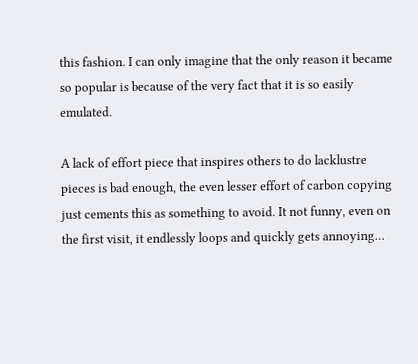this fashion. I can only imagine that the only reason it became so popular is because of the very fact that it is so easily emulated.

A lack of effort piece that inspires others to do lacklustre pieces is bad enough, the even lesser effort of carbon copying just cements this as something to avoid. It not funny, even on the first visit, it endlessly loops and quickly gets annoying…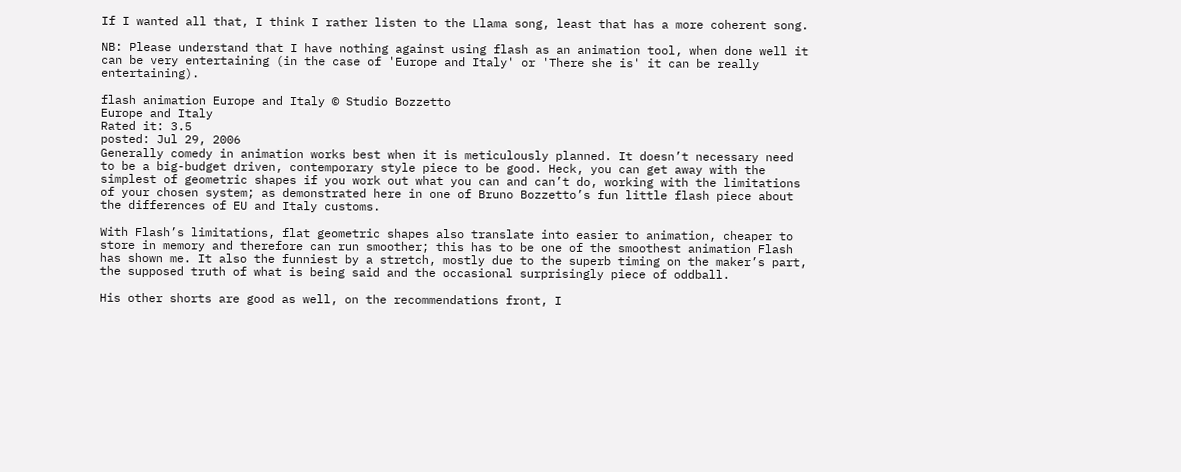If I wanted all that, I think I rather listen to the Llama song, least that has a more coherent song.

NB: Please understand that I have nothing against using flash as an animation tool, when done well it can be very entertaining (in the case of 'Europe and Italy' or 'There she is' it can be really entertaining).

flash animation Europe and Italy © Studio Bozzetto
Europe and Italy
Rated it: 3.5
posted: Jul 29, 2006
Generally comedy in animation works best when it is meticulously planned. It doesn’t necessary need to be a big-budget driven, contemporary style piece to be good. Heck, you can get away with the simplest of geometric shapes if you work out what you can and can’t do, working with the limitations of your chosen system; as demonstrated here in one of Bruno Bozzetto’s fun little flash piece about the differences of EU and Italy customs.

With Flash’s limitations, flat geometric shapes also translate into easier to animation, cheaper to store in memory and therefore can run smoother; this has to be one of the smoothest animation Flash has shown me. It also the funniest by a stretch, mostly due to the superb timing on the maker’s part, the supposed truth of what is being said and the occasional surprisingly piece of oddball.

His other shorts are good as well, on the recommendations front, I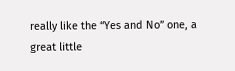really like the “Yes and No” one, a great little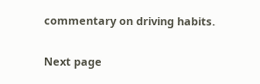commentary on driving habits.

Next page